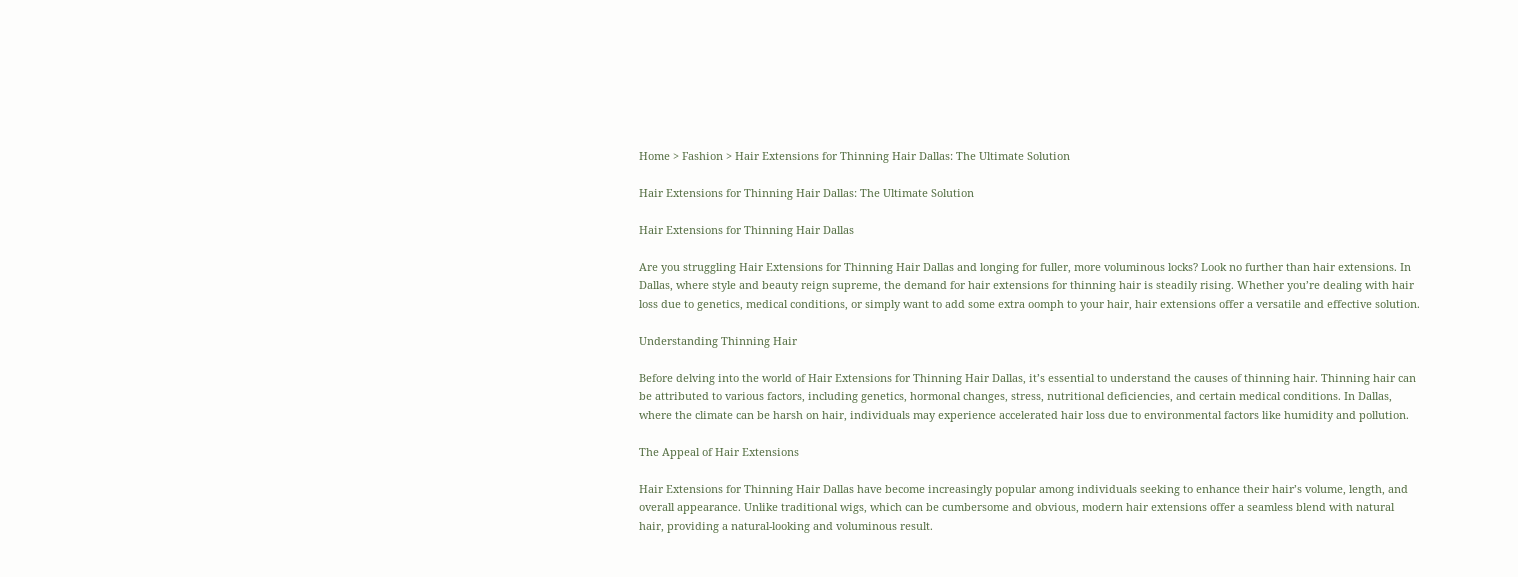Home > Fashion > Hair Extensions for Thinning Hair Dallas: The Ultimate Solution

Hair Extensions for Thinning Hair Dallas: The Ultimate Solution

Hair Extensions for Thinning Hair Dallas

Are you struggling Hair Extensions for Thinning Hair Dallas and longing for fuller, more voluminous locks? Look no further than hair extensions. In Dallas, where style and beauty reign supreme, the demand for hair extensions for thinning hair is steadily rising. Whether you’re dealing with hair loss due to genetics, medical conditions, or simply want to add some extra oomph to your hair, hair extensions offer a versatile and effective solution.

Understanding Thinning Hair

Before delving into the world of Hair Extensions for Thinning Hair Dallas, it’s essential to understand the causes of thinning hair. Thinning hair can be attributed to various factors, including genetics, hormonal changes, stress, nutritional deficiencies, and certain medical conditions. In Dallas, where the climate can be harsh on hair, individuals may experience accelerated hair loss due to environmental factors like humidity and pollution.

The Appeal of Hair Extensions

Hair Extensions for Thinning Hair Dallas have become increasingly popular among individuals seeking to enhance their hair’s volume, length, and overall appearance. Unlike traditional wigs, which can be cumbersome and obvious, modern hair extensions offer a seamless blend with natural hair, providing a natural-looking and voluminous result.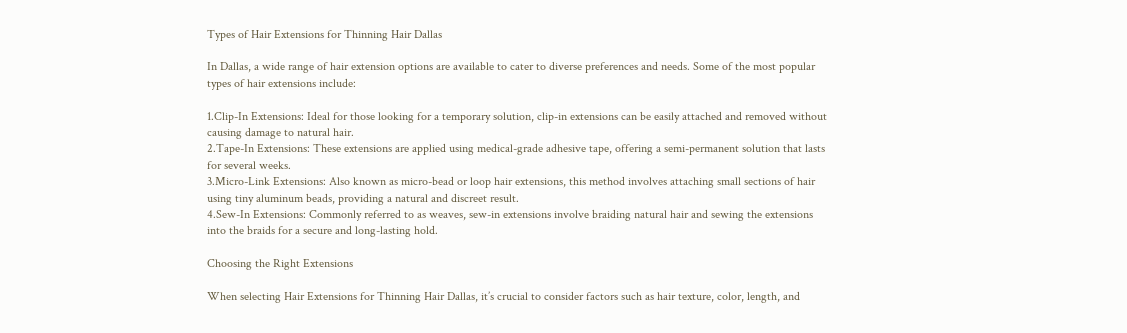Types of Hair Extensions for Thinning Hair Dallas

In Dallas, a wide range of hair extension options are available to cater to diverse preferences and needs. Some of the most popular types of hair extensions include:

1.Clip-In Extensions: Ideal for those looking for a temporary solution, clip-in extensions can be easily attached and removed without causing damage to natural hair.
2.Tape-In Extensions: These extensions are applied using medical-grade adhesive tape, offering a semi-permanent solution that lasts for several weeks.
3.Micro-Link Extensions: Also known as micro-bead or loop hair extensions, this method involves attaching small sections of hair using tiny aluminum beads, providing a natural and discreet result.
4.Sew-In Extensions: Commonly referred to as weaves, sew-in extensions involve braiding natural hair and sewing the extensions into the braids for a secure and long-lasting hold.

Choosing the Right Extensions

When selecting Hair Extensions for Thinning Hair Dallas, it’s crucial to consider factors such as hair texture, color, length, and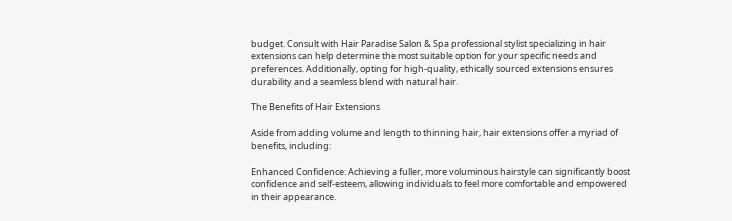budget. Consult with Hair Paradise Salon & Spa professional stylist specializing in hair extensions can help determine the most suitable option for your specific needs and preferences. Additionally, opting for high-quality, ethically sourced extensions ensures durability and a seamless blend with natural hair.

The Benefits of Hair Extensions

Aside from adding volume and length to thinning hair, hair extensions offer a myriad of benefits, including:

Enhanced Confidence: Achieving a fuller, more voluminous hairstyle can significantly boost confidence and self-esteem, allowing individuals to feel more comfortable and empowered in their appearance.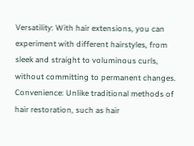Versatility: With hair extensions, you can experiment with different hairstyles, from sleek and straight to voluminous curls, without committing to permanent changes.
Convenience: Unlike traditional methods of hair restoration, such as hair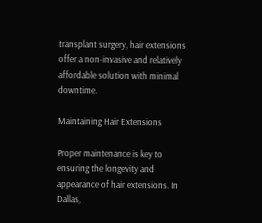transplant surgery, hair extensions offer a non-invasive and relatively affordable solution with minimal downtime.

Maintaining Hair Extensions

Proper maintenance is key to ensuring the longevity and appearance of hair extensions. In Dallas,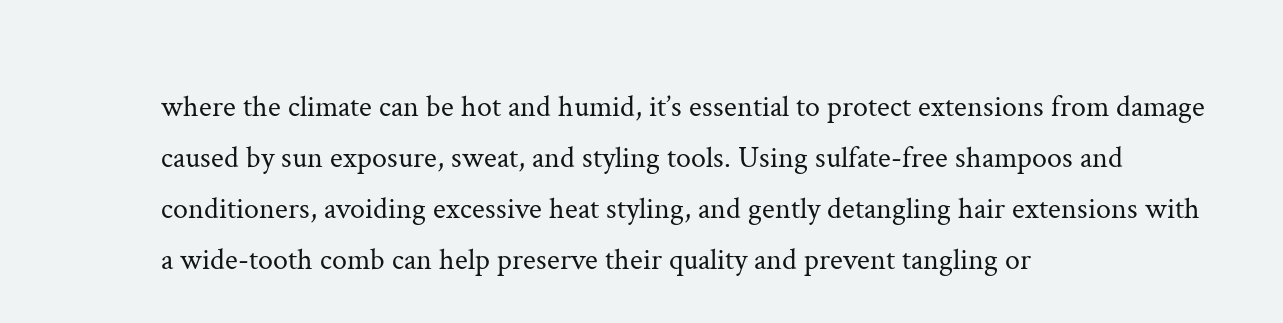where the climate can be hot and humid, it’s essential to protect extensions from damage caused by sun exposure, sweat, and styling tools. Using sulfate-free shampoos and conditioners, avoiding excessive heat styling, and gently detangling hair extensions with a wide-tooth comb can help preserve their quality and prevent tangling or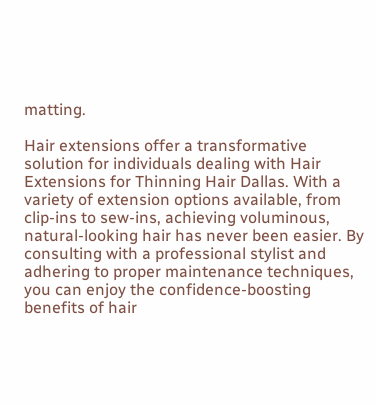matting.

Hair extensions offer a transformative solution for individuals dealing with Hair Extensions for Thinning Hair Dallas. With a variety of extension options available, from clip-ins to sew-ins, achieving voluminous, natural-looking hair has never been easier. By consulting with a professional stylist and adhering to proper maintenance techniques, you can enjoy the confidence-boosting benefits of hair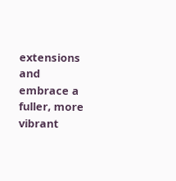extensions and embrace a fuller, more vibrant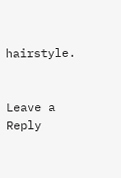hairstyle.


Leave a Reply